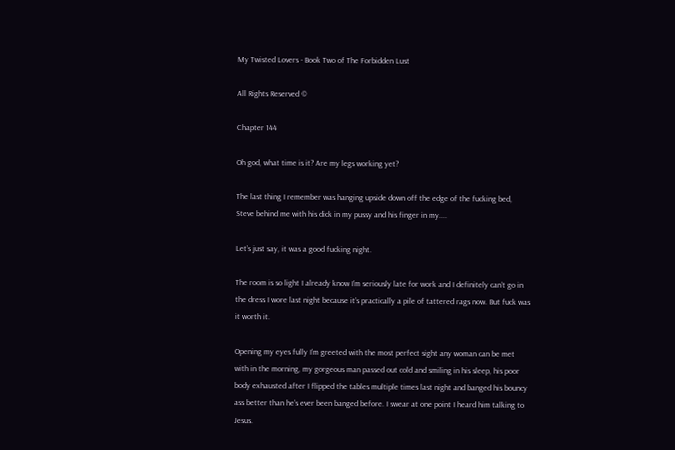My Twisted Lovers - Book Two of The Forbidden Lust

All Rights Reserved ©

Chapter 144

Oh god, what time is it? Are my legs working yet?

The last thing I remember was hanging upside down off the edge of the fucking bed, Steve behind me with his dick in my pussy and his finger in my....

Let’s just say, it was a good fucking night.

The room is so light I already know I’m seriously late for work and I definitely can’t go in the dress I wore last night because it’s practically a pile of tattered rags now. But fuck was it worth it.

Opening my eyes fully I’m greeted with the most perfect sight any woman can be met with in the morning, my gorgeous man passed out cold and smiling in his sleep, his poor body exhausted after I flipped the tables multiple times last night and banged his bouncy ass better than he’s ever been banged before. I swear at one point I heard him talking to Jesus.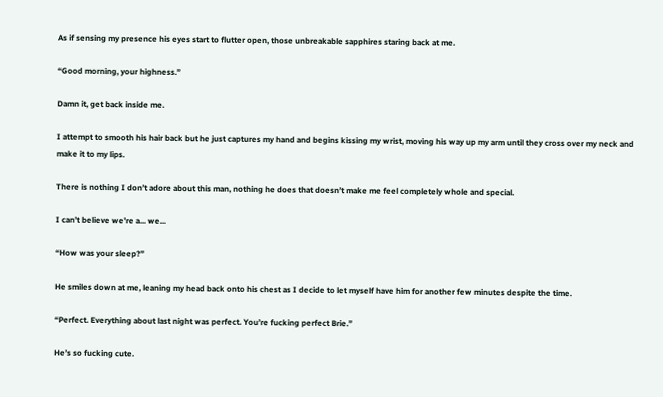As if sensing my presence his eyes start to flutter open, those unbreakable sapphires staring back at me.

“Good morning, your highness.”

Damn it, get back inside me.

I attempt to smooth his hair back but he just captures my hand and begins kissing my wrist, moving his way up my arm until they cross over my neck and make it to my lips.

There is nothing I don’t adore about this man, nothing he does that doesn’t make me feel completely whole and special.

I can’t believe we’re a... we...

“How was your sleep?”

He smiles down at me, leaning my head back onto his chest as I decide to let myself have him for another few minutes despite the time.

“Perfect. Everything about last night was perfect. You’re fucking perfect Brie.”

He’s so fucking cute.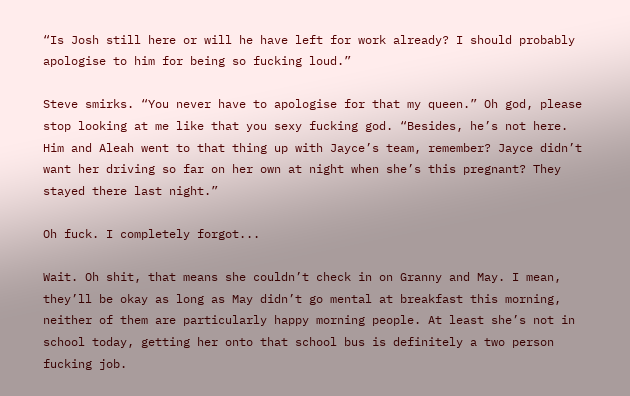“Is Josh still here or will he have left for work already? I should probably apologise to him for being so fucking loud.”

Steve smirks. “You never have to apologise for that my queen.” Oh god, please stop looking at me like that you sexy fucking god. “Besides, he’s not here. Him and Aleah went to that thing up with Jayce’s team, remember? Jayce didn’t want her driving so far on her own at night when she’s this pregnant? They stayed there last night.”

Oh fuck. I completely forgot...

Wait. Oh shit, that means she couldn’t check in on Granny and May. I mean, they’ll be okay as long as May didn’t go mental at breakfast this morning, neither of them are particularly happy morning people. At least she’s not in school today, getting her onto that school bus is definitely a two person fucking job.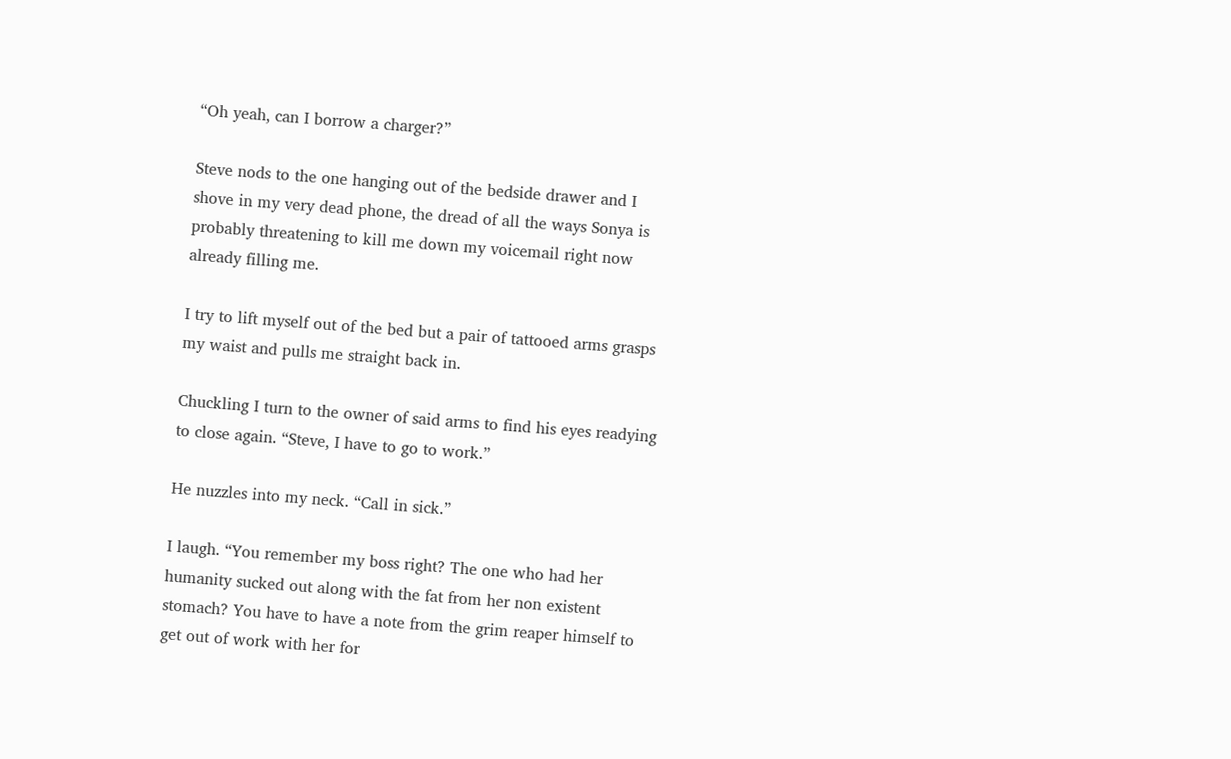“Oh yeah, can I borrow a charger?”

Steve nods to the one hanging out of the bedside drawer and I shove in my very dead phone, the dread of all the ways Sonya is probably threatening to kill me down my voicemail right now already filling me.

I try to lift myself out of the bed but a pair of tattooed arms grasps my waist and pulls me straight back in.

Chuckling I turn to the owner of said arms to find his eyes readying to close again. “Steve, I have to go to work.”

He nuzzles into my neck. “Call in sick.”

I laugh. “You remember my boss right? The one who had her humanity sucked out along with the fat from her non existent stomach? You have to have a note from the grim reaper himself to get out of work with her for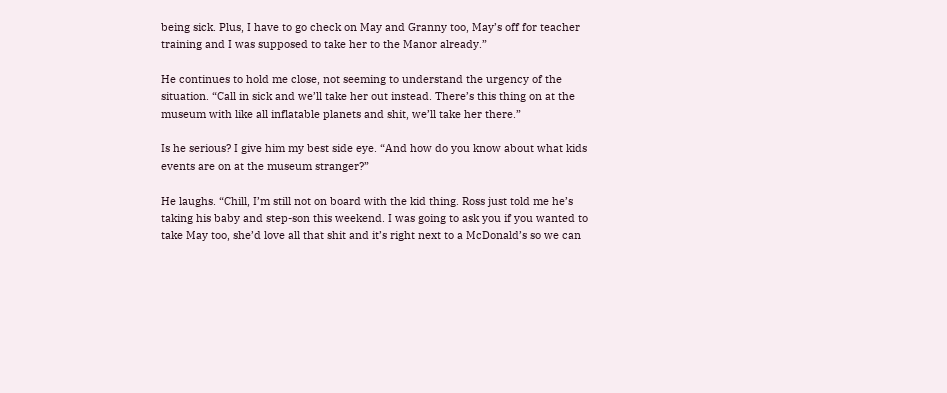being sick. Plus, I have to go check on May and Granny too, May’s off for teacher training and I was supposed to take her to the Manor already.”

He continues to hold me close, not seeming to understand the urgency of the situation. “Call in sick and we’ll take her out instead. There’s this thing on at the museum with like all inflatable planets and shit, we’ll take her there.”

Is he serious? I give him my best side eye. “And how do you know about what kids events are on at the museum stranger?”

He laughs. “Chill, I’m still not on board with the kid thing. Ross just told me he’s taking his baby and step-son this weekend. I was going to ask you if you wanted to take May too, she’d love all that shit and it’s right next to a McDonald’s so we can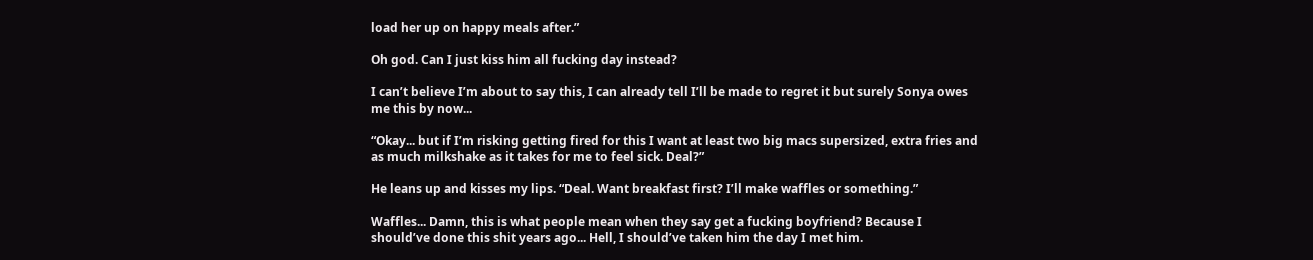load her up on happy meals after.”

Oh god. Can I just kiss him all fucking day instead?

I can’t believe I’m about to say this, I can already tell I’ll be made to regret it but surely Sonya owes me this by now...

“Okay... but if I’m risking getting fired for this I want at least two big macs supersized, extra fries and as much milkshake as it takes for me to feel sick. Deal?”

He leans up and kisses my lips. “Deal. Want breakfast first? I’ll make waffles or something.”

Waffles... Damn, this is what people mean when they say get a fucking boyfriend? Because I should’ve done this shit years ago... Hell, I should’ve taken him the day I met him.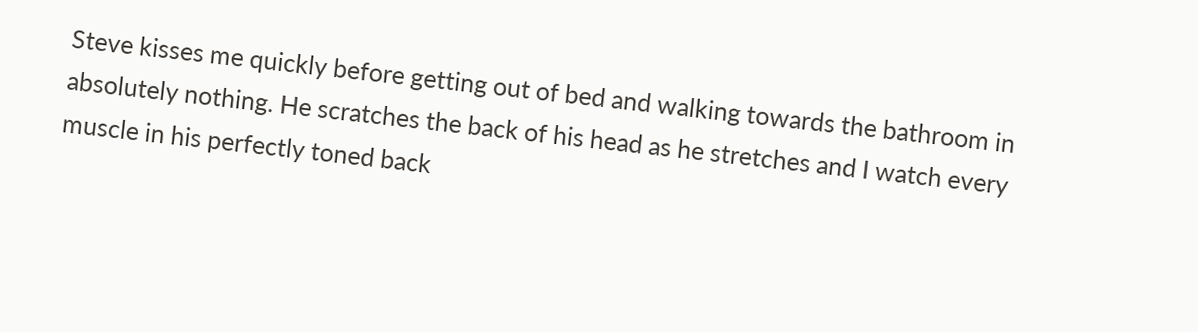Steve kisses me quickly before getting out of bed and walking towards the bathroom in absolutely nothing. He scratches the back of his head as he stretches and I watch every muscle in his perfectly toned back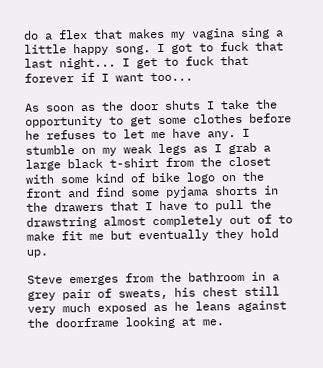do a flex that makes my vagina sing a little happy song. I got to fuck that last night... I get to fuck that forever if I want too...

As soon as the door shuts I take the opportunity to get some clothes before he refuses to let me have any. I stumble on my weak legs as I grab a large black t-shirt from the closet with some kind of bike logo on the front and find some pyjama shorts in the drawers that I have to pull the drawstring almost completely out of to make fit me but eventually they hold up.

Steve emerges from the bathroom in a grey pair of sweats, his chest still very much exposed as he leans against the doorframe looking at me.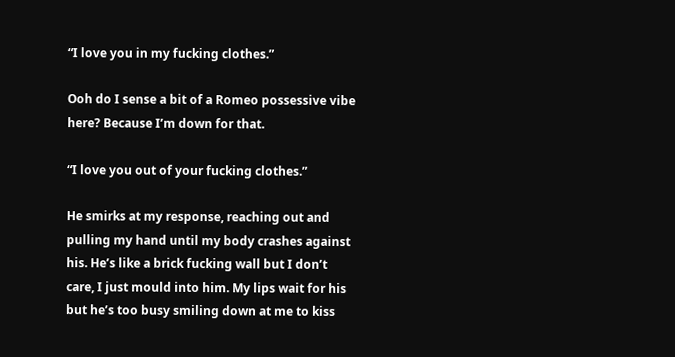“I love you in my fucking clothes.”

Ooh do I sense a bit of a Romeo possessive vibe here? Because I’m down for that.

“I love you out of your fucking clothes.”

He smirks at my response, reaching out and pulling my hand until my body crashes against his. He’s like a brick fucking wall but I don’t care, I just mould into him. My lips wait for his but he’s too busy smiling down at me to kiss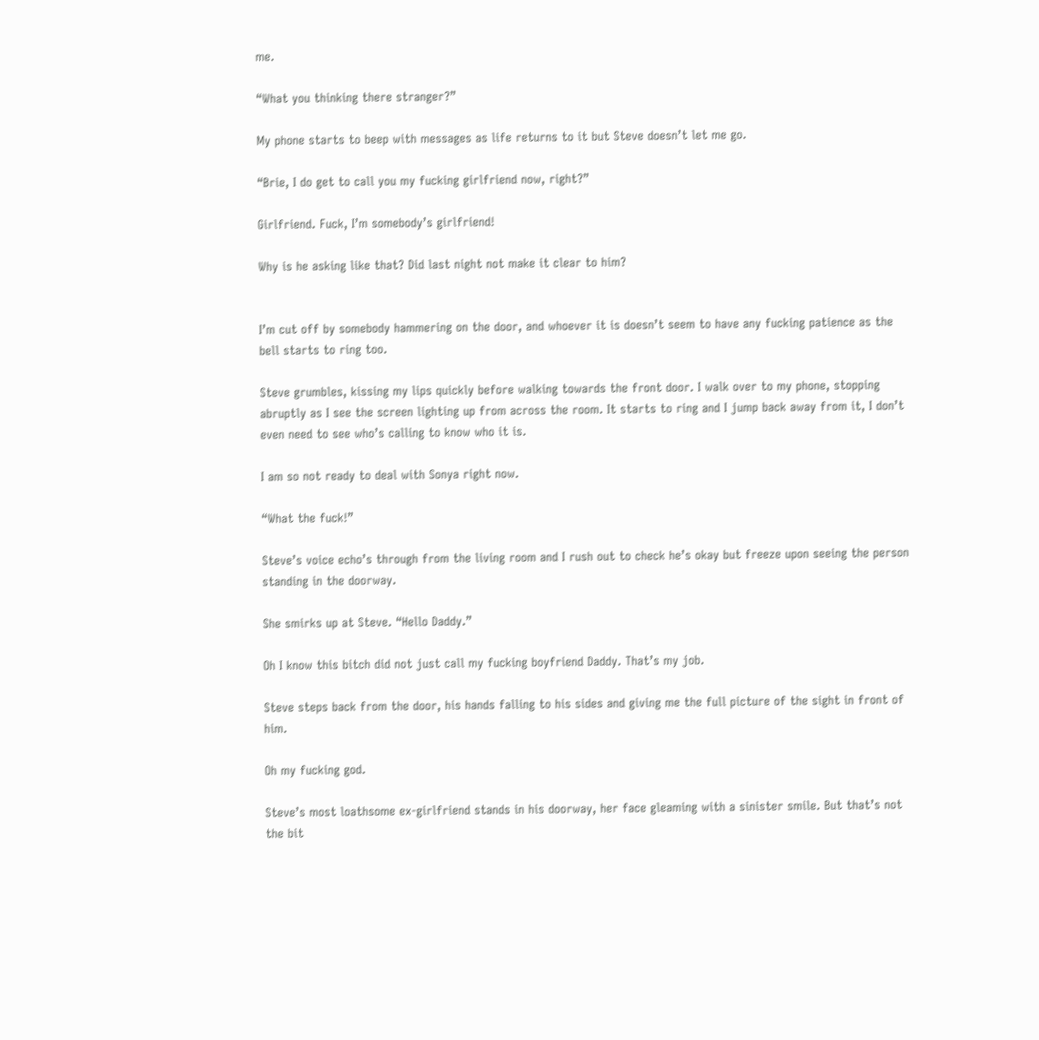me.

“What you thinking there stranger?”

My phone starts to beep with messages as life returns to it but Steve doesn’t let me go.

“Brie, I do get to call you my fucking girlfriend now, right?”

Girlfriend. Fuck, I’m somebody’s girlfriend!

Why is he asking like that? Did last night not make it clear to him?


I’m cut off by somebody hammering on the door, and whoever it is doesn’t seem to have any fucking patience as the bell starts to ring too.

Steve grumbles, kissing my lips quickly before walking towards the front door. I walk over to my phone, stopping abruptly as I see the screen lighting up from across the room. It starts to ring and I jump back away from it, I don’t even need to see who’s calling to know who it is.

I am so not ready to deal with Sonya right now.

“What the fuck!”

Steve’s voice echo’s through from the living room and I rush out to check he’s okay but freeze upon seeing the person standing in the doorway.

She smirks up at Steve. “Hello Daddy.”

Oh I know this bitch did not just call my fucking boyfriend Daddy. That’s my job.

Steve steps back from the door, his hands falling to his sides and giving me the full picture of the sight in front of him.

Oh my fucking god.

Steve’s most loathsome ex-girlfriend stands in his doorway, her face gleaming with a sinister smile. But that’s not the bit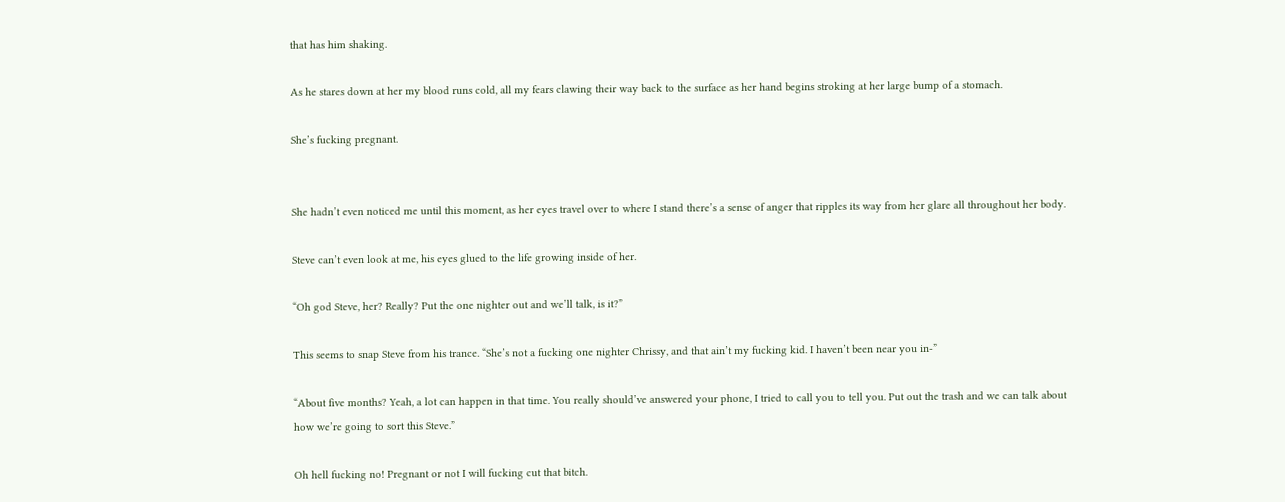that has him shaking.

As he stares down at her my blood runs cold, all my fears clawing their way back to the surface as her hand begins stroking at her large bump of a stomach.

She’s fucking pregnant.


She hadn’t even noticed me until this moment, as her eyes travel over to where I stand there’s a sense of anger that ripples its way from her glare all throughout her body.

Steve can’t even look at me, his eyes glued to the life growing inside of her.

“Oh god Steve, her? Really? Put the one nighter out and we’ll talk, is it?”

This seems to snap Steve from his trance. “She’s not a fucking one nighter Chrissy, and that ain’t my fucking kid. I haven’t been near you in-”

“About five months? Yeah, a lot can happen in that time. You really should’ve answered your phone, I tried to call you to tell you. Put out the trash and we can talk about how we’re going to sort this Steve.”

Oh hell fucking no! Pregnant or not I will fucking cut that bitch.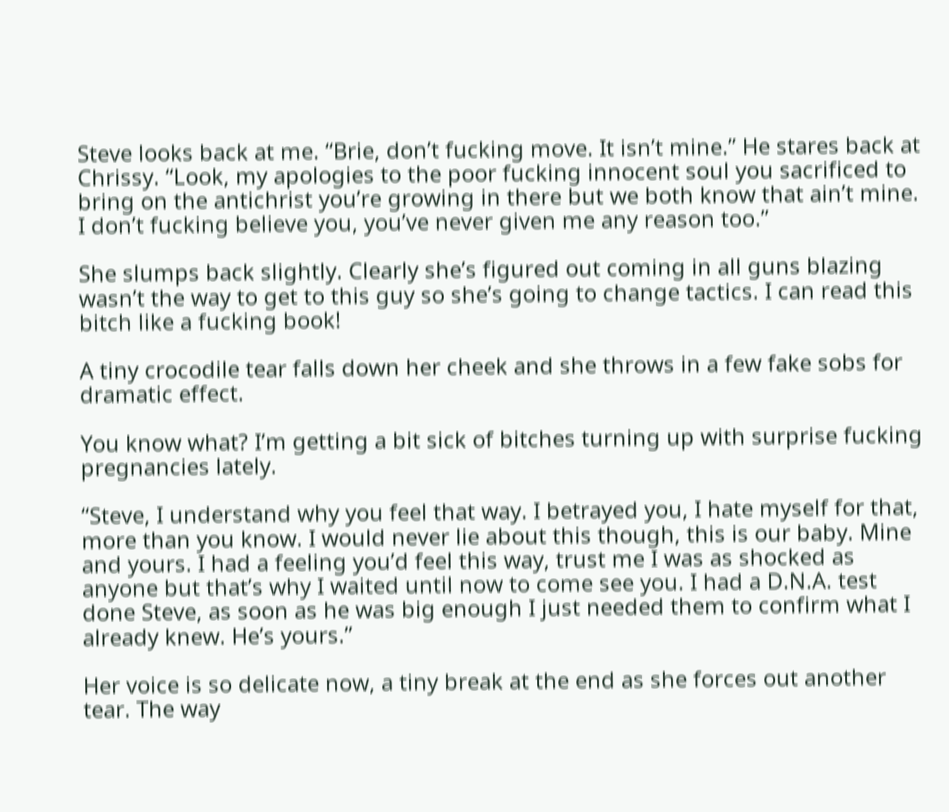Steve looks back at me. “Brie, don’t fucking move. It isn’t mine.” He stares back at Chrissy. “Look, my apologies to the poor fucking innocent soul you sacrificed to bring on the antichrist you’re growing in there but we both know that ain’t mine. I don’t fucking believe you, you’ve never given me any reason too.”

She slumps back slightly. Clearly she’s figured out coming in all guns blazing wasn’t the way to get to this guy so she’s going to change tactics. I can read this bitch like a fucking book!

A tiny crocodile tear falls down her cheek and she throws in a few fake sobs for dramatic effect.

You know what? I’m getting a bit sick of bitches turning up with surprise fucking pregnancies lately.

“Steve, I understand why you feel that way. I betrayed you, I hate myself for that, more than you know. I would never lie about this though, this is our baby. Mine and yours. I had a feeling you’d feel this way, trust me I was as shocked as anyone but that’s why I waited until now to come see you. I had a D.N.A. test done Steve, as soon as he was big enough I just needed them to confirm what I already knew. He’s yours.”

Her voice is so delicate now, a tiny break at the end as she forces out another tear. The way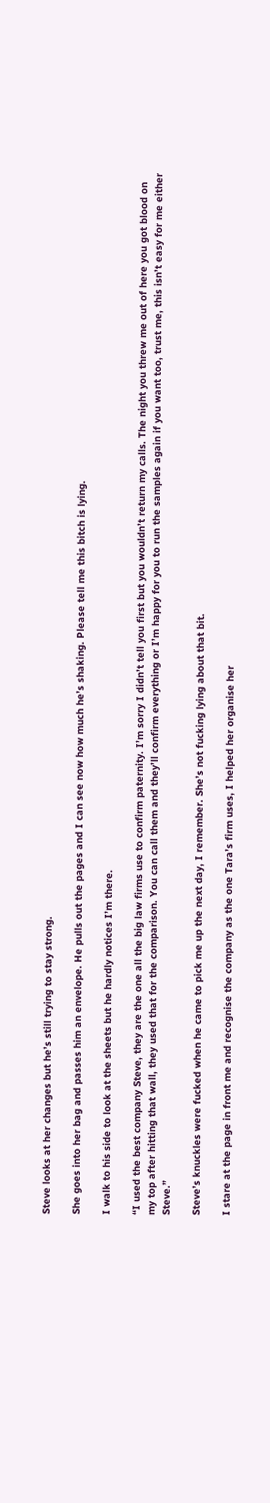Steve looks at her changes but he’s still trying to stay strong.

She goes into her bag and passes him an envelope. He pulls out the pages and I can see now how much he’s shaking. Please tell me this bitch is lying.

I walk to his side to look at the sheets but he hardly notices I’m there.

“I used the best company Steve, they are the one all the big law firms use to confirm paternity. I’m sorry I didn’t tell you first but you wouldn’t return my calls. The night you threw me out of here you got blood on my top after hitting that wall, they used that for the comparison. You can call them and they’ll confirm everything or I’m happy for you to run the samples again if you want too, trust me, this isn’t easy for me either Steve.”

Steve’s knuckles were fucked when he came to pick me up the next day, I remember. She’s not fucking lying about that bit.

I stare at the page in front me and recognise the company as the one Tara’s firm uses, I helped her organise her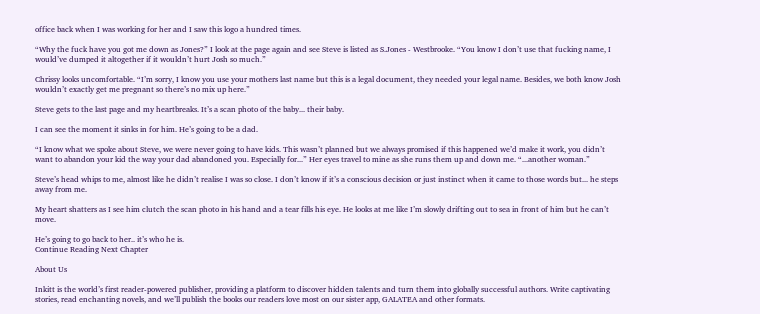office back when I was working for her and I saw this logo a hundred times.

“Why the fuck have you got me down as Jones?” I look at the page again and see Steve is listed as S.Jones - Westbrooke. “You know I don’t use that fucking name, I would’ve dumped it altogether if it wouldn’t hurt Josh so much.”

Chrissy looks uncomfortable. “I’m sorry, I know you use your mothers last name but this is a legal document, they needed your legal name. Besides, we both know Josh wouldn’t exactly get me pregnant so there’s no mix up here.”

Steve gets to the last page and my heartbreaks. It’s a scan photo of the baby... their baby.

I can see the moment it sinks in for him. He’s going to be a dad.

“I know what we spoke about Steve, we were never going to have kids. This wasn’t planned but we always promised if this happened we’d make it work, you didn’t want to abandon your kid the way your dad abandoned you. Especially for...” Her eyes travel to mine as she runs them up and down me. “...another woman.”

Steve’s head whips to me, almost like he didn’t realise I was so close. I don’t know if it’s a conscious decision or just instinct when it came to those words but... he steps away from me.

My heart shatters as I see him clutch the scan photo in his hand and a tear fills his eye. He looks at me like I’m slowly drifting out to sea in front of him but he can’t move.

He’s going to go back to her.. it’s who he is.
Continue Reading Next Chapter

About Us

Inkitt is the world’s first reader-powered publisher, providing a platform to discover hidden talents and turn them into globally successful authors. Write captivating stories, read enchanting novels, and we’ll publish the books our readers love most on our sister app, GALATEA and other formats.